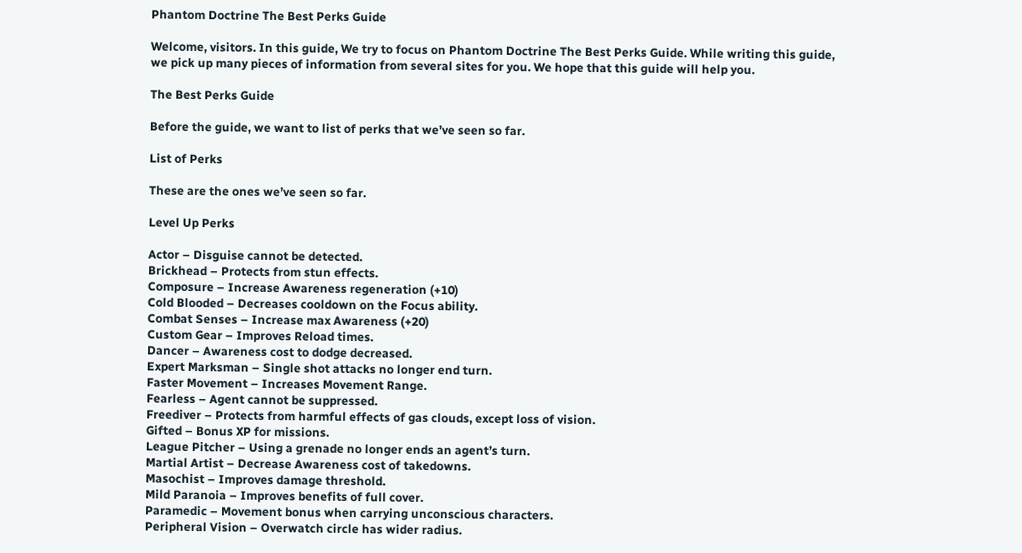Phantom Doctrine The Best Perks Guide

Welcome, visitors. In this guide, We try to focus on Phantom Doctrine The Best Perks Guide. While writing this guide, we pick up many pieces of information from several sites for you. We hope that this guide will help you.

The Best Perks Guide

Before the guide, we want to list of perks that we’ve seen so far.

List of Perks

These are the ones we’ve seen so far.

Level Up Perks

Actor – Disguise cannot be detected.
Brickhead – Protects from stun effects.
Composure – Increase Awareness regeneration (+10)
Cold Blooded – Decreases cooldown on the Focus ability.
Combat Senses – Increase max Awareness (+20)
Custom Gear – Improves Reload times.
Dancer – Awareness cost to dodge decreased.
Expert Marksman – Single shot attacks no longer end turn.
Faster Movement – Increases Movement Range.
Fearless – Agent cannot be suppressed.
Freediver – Protects from harmful effects of gas clouds, except loss of vision.
Gifted – Bonus XP for missions.
League Pitcher – Using a grenade no longer ends an agent’s turn.
Martial Artist – Decrease Awareness cost of takedowns.
Masochist – Improves damage threshold.
Mild Paranoia – Improves benefits of full cover.
Paramedic – Movement bonus when carrying unconscious characters.
Peripheral Vision – Overwatch circle has wider radius.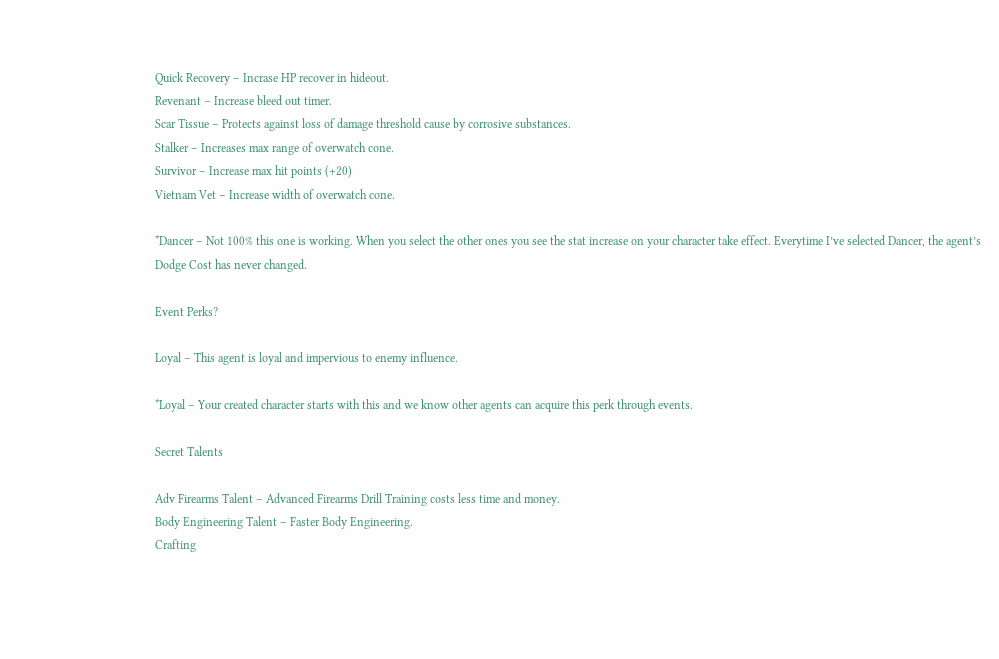Quick Recovery – Incrase HP recover in hideout.
Revenant – Increase bleed out timer.
Scar Tissue – Protects against loss of damage threshold cause by corrosive substances.
Stalker – Increases max range of overwatch cone.
Survivor – Increase max hit points (+20)
Vietnam Vet – Increase width of overwatch cone.

*Dancer – Not 100% this one is working. When you select the other ones you see the stat increase on your character take effect. Everytime I’ve selected Dancer, the agent’s Dodge Cost has never changed.

Event Perks?

Loyal – This agent is loyal and impervious to enemy influence.

*Loyal – Your created character starts with this and we know other agents can acquire this perk through events.

Secret Talents

Adv Firearms Talent – Advanced Firearms Drill Training costs less time and money.
Body Engineering Talent – Faster Body Engineering.
Crafting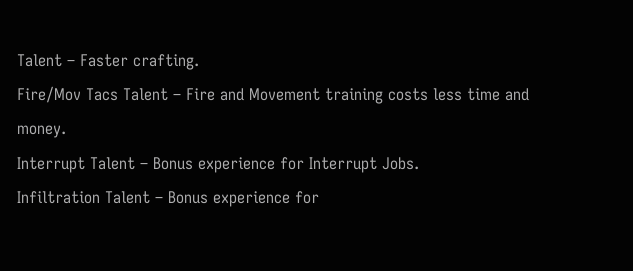Talent – Faster crafting.
Fire/Mov Tacs Talent – Fire and Movement training costs less time and money.
Interrupt Talent – Bonus experience for Interrupt Jobs.
Infiltration Talent – Bonus experience for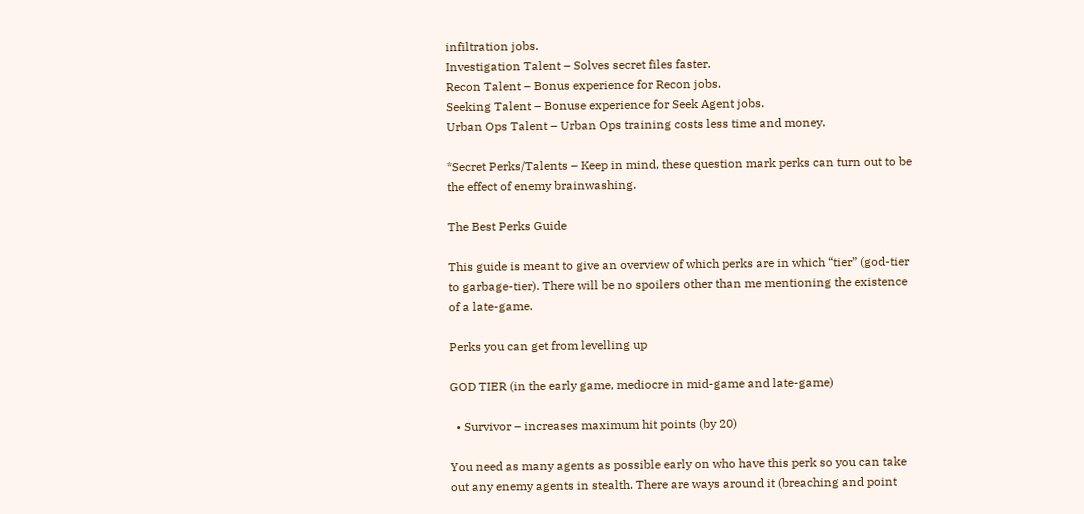infiltration jobs.
Investigation Talent – Solves secret files faster.
Recon Talent – Bonus experience for Recon jobs.
Seeking Talent – Bonuse experience for Seek Agent jobs.
Urban Ops Talent – Urban Ops training costs less time and money.

*Secret Perks/Talents – Keep in mind, these question mark perks can turn out to be the effect of enemy brainwashing.

The Best Perks Guide

This guide is meant to give an overview of which perks are in which “tier” (god-tier to garbage-tier). There will be no spoilers other than me mentioning the existence of a late-game.

Perks you can get from levelling up

GOD TIER (in the early game, mediocre in mid-game and late-game)

  • Survivor – increases maximum hit points (by 20)

You need as many agents as possible early on who have this perk so you can take out any enemy agents in stealth. There are ways around it (breaching and point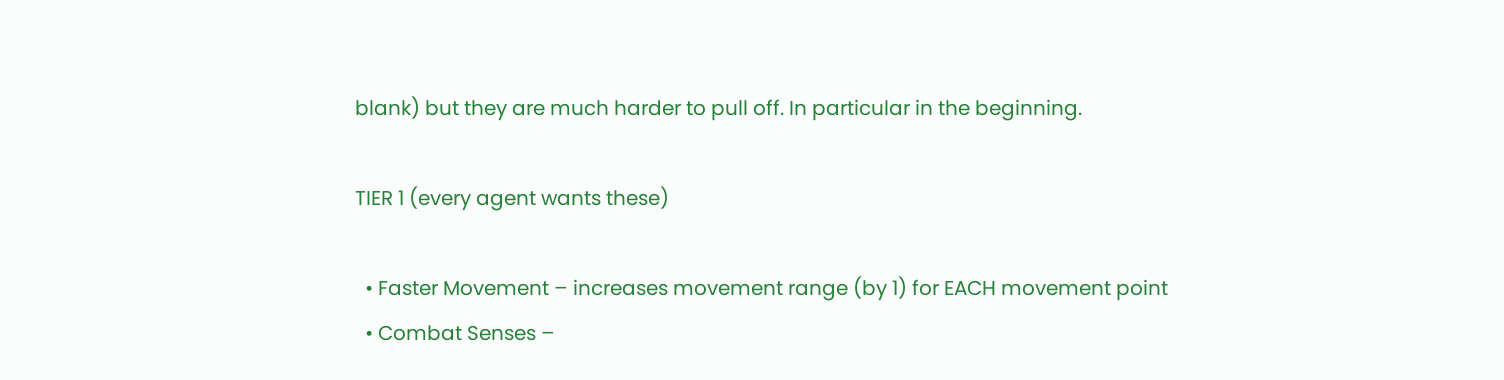blank) but they are much harder to pull off. In particular in the beginning.

TIER 1 (every agent wants these)

  • Faster Movement – increases movement range (by 1) for EACH movement point
  • Combat Senses –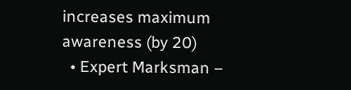increases maximum awareness (by 20)
  • Expert Marksman –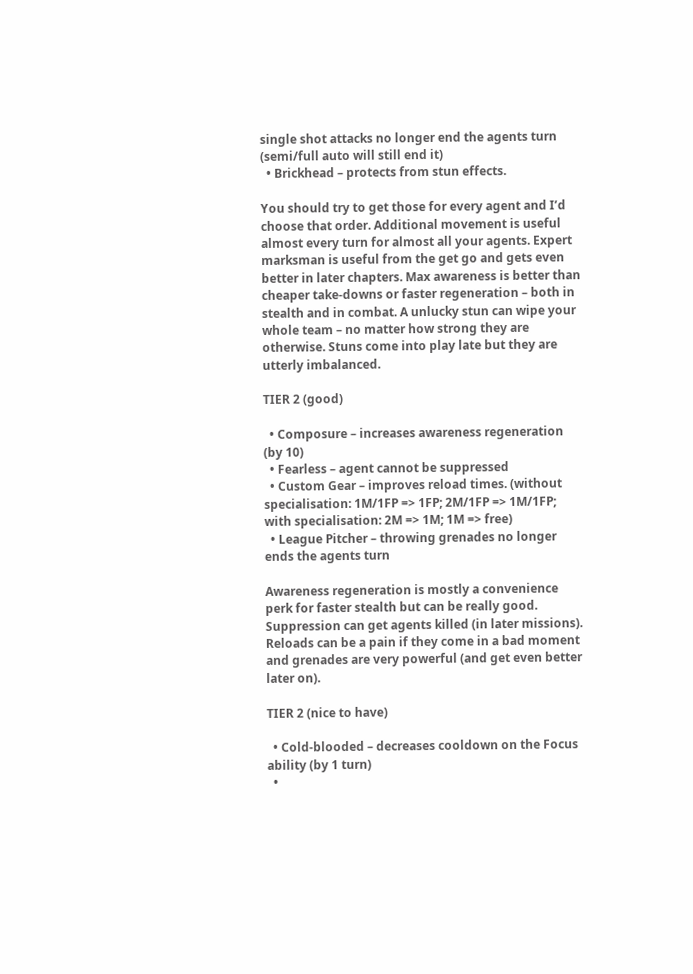single shot attacks no longer end the agents turn (semi/full auto will still end it)
  • Brickhead – protects from stun effects.

You should try to get those for every agent and I’d choose that order. Additional movement is useful almost every turn for almost all your agents. Expert marksman is useful from the get go and gets even better in later chapters. Max awareness is better than cheaper take-downs or faster regeneration – both in stealth and in combat. A unlucky stun can wipe your whole team – no matter how strong they are otherwise. Stuns come into play late but they are utterly imbalanced.

TIER 2 (good)

  • Composure – increases awareness regeneration (by 10)
  • Fearless – agent cannot be suppressed
  • Custom Gear – improves reload times. (without specialisation: 1M/1FP => 1FP; 2M/1FP => 1M/1FP; with specialisation: 2M => 1M; 1M => free)
  • League Pitcher – throwing grenades no longer ends the agents turn

Awareness regeneration is mostly a convenience perk for faster stealth but can be really good. Suppression can get agents killed (in later missions). Reloads can be a pain if they come in a bad moment and grenades are very powerful (and get even better later on).

TIER 2 (nice to have)

  • Cold-blooded – decreases cooldown on the Focus ability (by 1 turn)
  •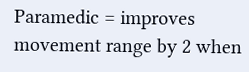Paramedic = improves movement range by 2 when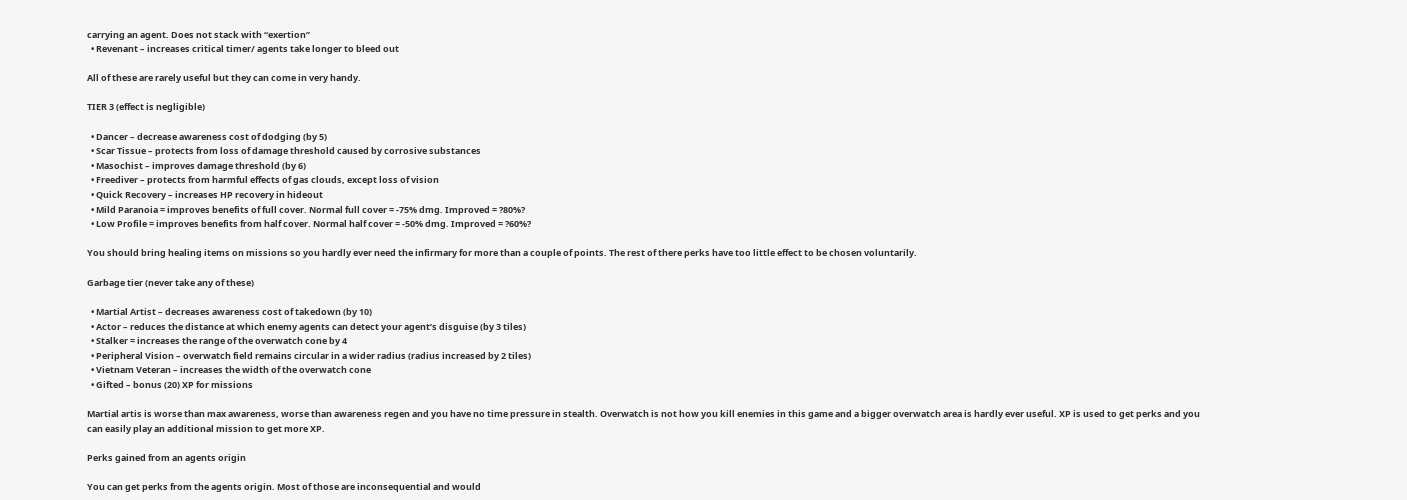carrying an agent. Does not stack with “exertion”
  • Revenant – increases critical timer/ agents take longer to bleed out

All of these are rarely useful but they can come in very handy.

TIER 3 (effect is negligible)

  • Dancer – decrease awareness cost of dodging (by 5)
  • Scar Tissue – protects from loss of damage threshold caused by corrosive substances
  • Masochist – improves damage threshold (by 6)
  • Freediver – protects from harmful effects of gas clouds, except loss of vision
  • Quick Recovery – increases HP recovery in hideout
  • Mild Paranoia = improves benefits of full cover. Normal full cover = -75% dmg. Improved = ?80%?
  • Low Profile = improves benefits from half cover. Normal half cover = -50% dmg. Improved = ?60%?

You should bring healing items on missions so you hardly ever need the infirmary for more than a couple of points. The rest of there perks have too little effect to be chosen voluntarily.

Garbage tier (never take any of these)

  • Martial Artist – decreases awareness cost of takedown (by 10)
  • Actor – reduces the distance at which enemy agents can detect your agent’s disguise (by 3 tiles)
  • Stalker = increases the range of the overwatch cone by 4
  • Peripheral Vision – overwatch field remains circular in a wider radius (radius increased by 2 tiles)
  • Vietnam Veteran – increases the width of the overwatch cone
  • Gifted – bonus (20) XP for missions

Martial artis is worse than max awareness, worse than awareness regen and you have no time pressure in stealth. Overwatch is not how you kill enemies in this game and a bigger overwatch area is hardly ever useful. XP is used to get perks and you can easily play an additional mission to get more XP.

Perks gained from an agents origin

You can get perks from the agents origin. Most of those are inconsequential and would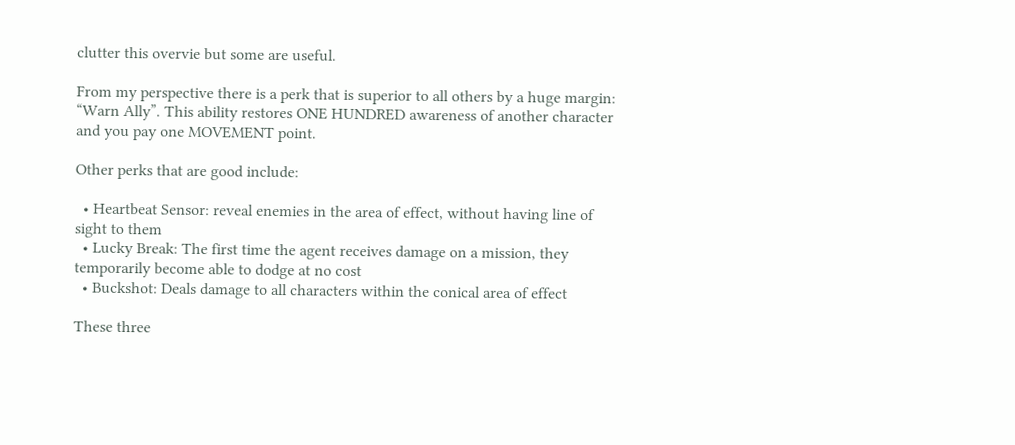clutter this overvie but some are useful.

From my perspective there is a perk that is superior to all others by a huge margin: “Warn Ally”. This ability restores ONE HUNDRED awareness of another character and you pay one MOVEMENT point.

Other perks that are good include:

  • Heartbeat Sensor: reveal enemies in the area of effect, without having line of sight to them
  • Lucky Break: The first time the agent receives damage on a mission, they temporarily become able to dodge at no cost
  • Buckshot: Deals damage to all characters within the conical area of effect

These three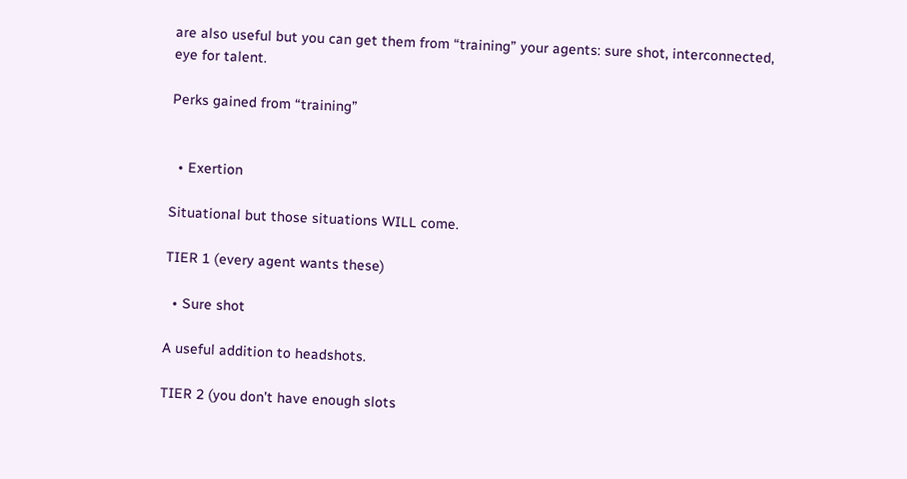are also useful but you can get them from “training” your agents: sure shot, interconnected, eye for talent.

Perks gained from “training”


  • Exertion

Situational but those situations WILL come.

TIER 1 (every agent wants these)

  • Sure shot

A useful addition to headshots.

TIER 2 (you don’t have enough slots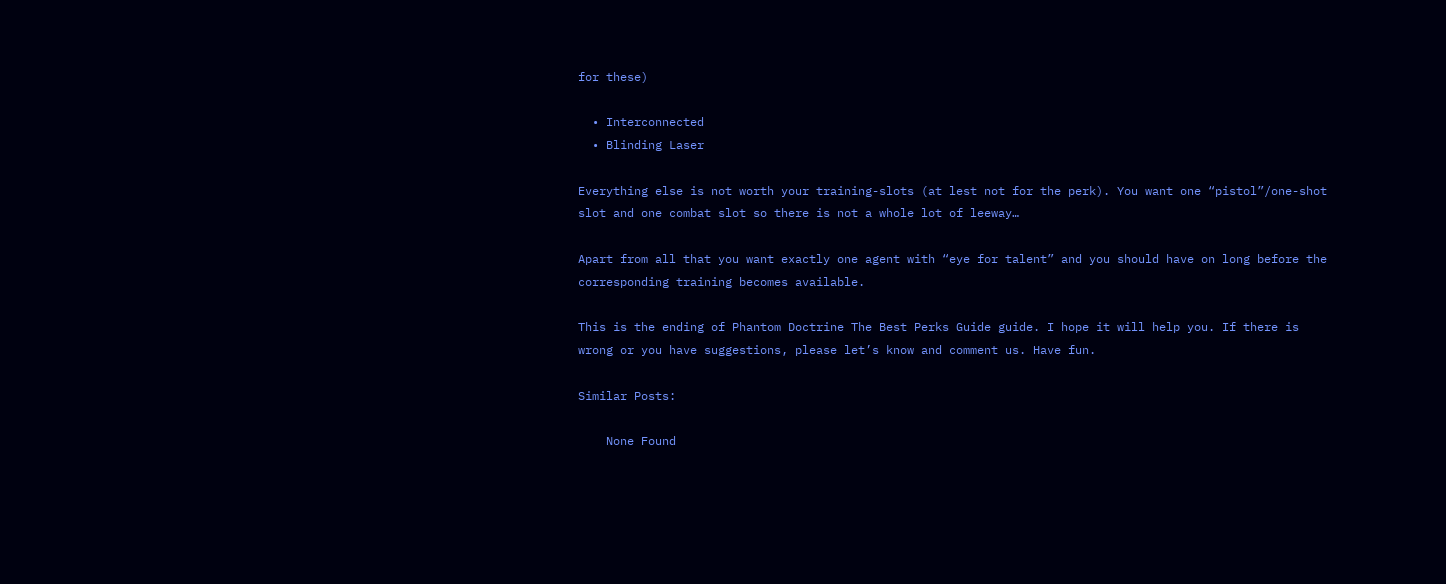for these)

  • Interconnected
  • Blinding Laser

Everything else is not worth your training-slots (at lest not for the perk). You want one “pistol”/one-shot slot and one combat slot so there is not a whole lot of leeway…

Apart from all that you want exactly one agent with “eye for talent” and you should have on long before the corresponding training becomes available.

This is the ending of Phantom Doctrine The Best Perks Guide guide. I hope it will help you. If there is wrong or you have suggestions, please let’s know and comment us. Have fun.

Similar Posts:

    None Found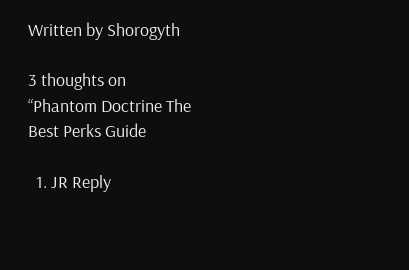Written by Shorogyth

3 thoughts on “Phantom Doctrine The Best Perks Guide

  1. JR Reply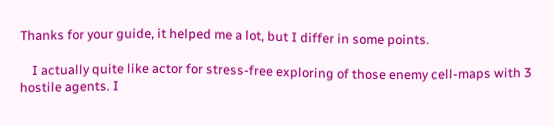Thanks for your guide, it helped me a lot, but I differ in some points.

    I actually quite like actor for stress-free exploring of those enemy cell-maps with 3 hostile agents. I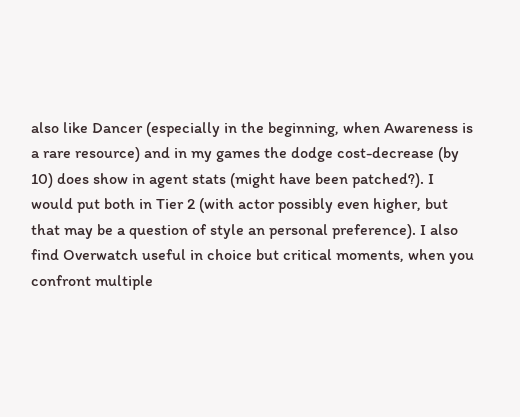also like Dancer (especially in the beginning, when Awareness is a rare resource) and in my games the dodge cost-decrease (by 10) does show in agent stats (might have been patched?). I would put both in Tier 2 (with actor possibly even higher, but that may be a question of style an personal preference). I also find Overwatch useful in choice but critical moments, when you confront multiple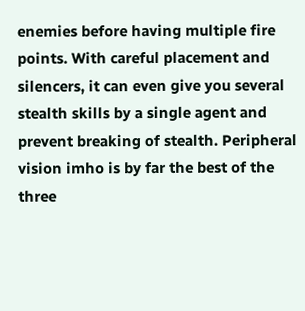enemies before having multiple fire points. With careful placement and silencers, it can even give you several stealth skills by a single agent and prevent breaking of stealth. Peripheral vision imho is by far the best of the three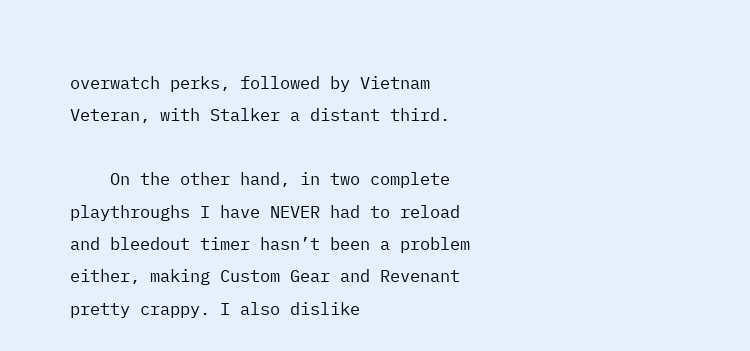overwatch perks, followed by Vietnam Veteran, with Stalker a distant third.

    On the other hand, in two complete playthroughs I have NEVER had to reload and bleedout timer hasn’t been a problem either, making Custom Gear and Revenant pretty crappy. I also dislike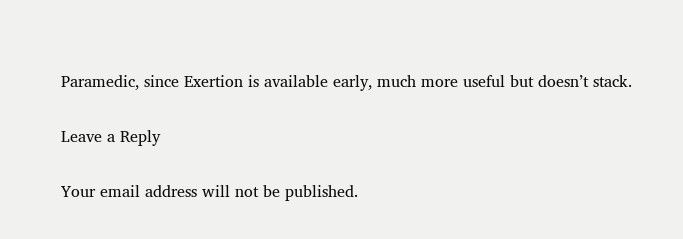Paramedic, since Exertion is available early, much more useful but doesn’t stack.

Leave a Reply

Your email address will not be published.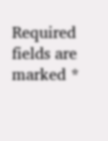Required fields are marked *